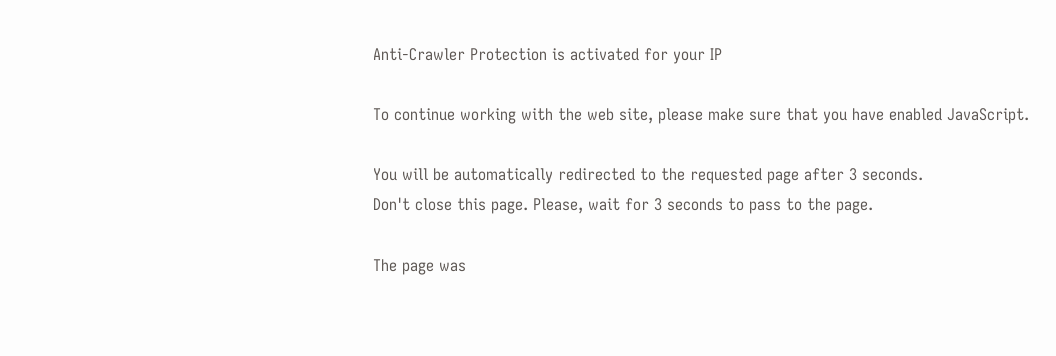Anti-Crawler Protection is activated for your IP

To continue working with the web site, please make sure that you have enabled JavaScript.

You will be automatically redirected to the requested page after 3 seconds.
Don't close this page. Please, wait for 3 seconds to pass to the page.

The page was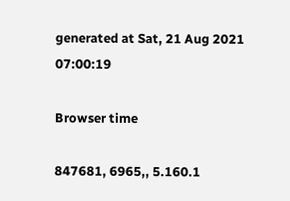generated at Sat, 21 Aug 2021 07:00:19

Browser time

847681, 6965,, 5.160.1